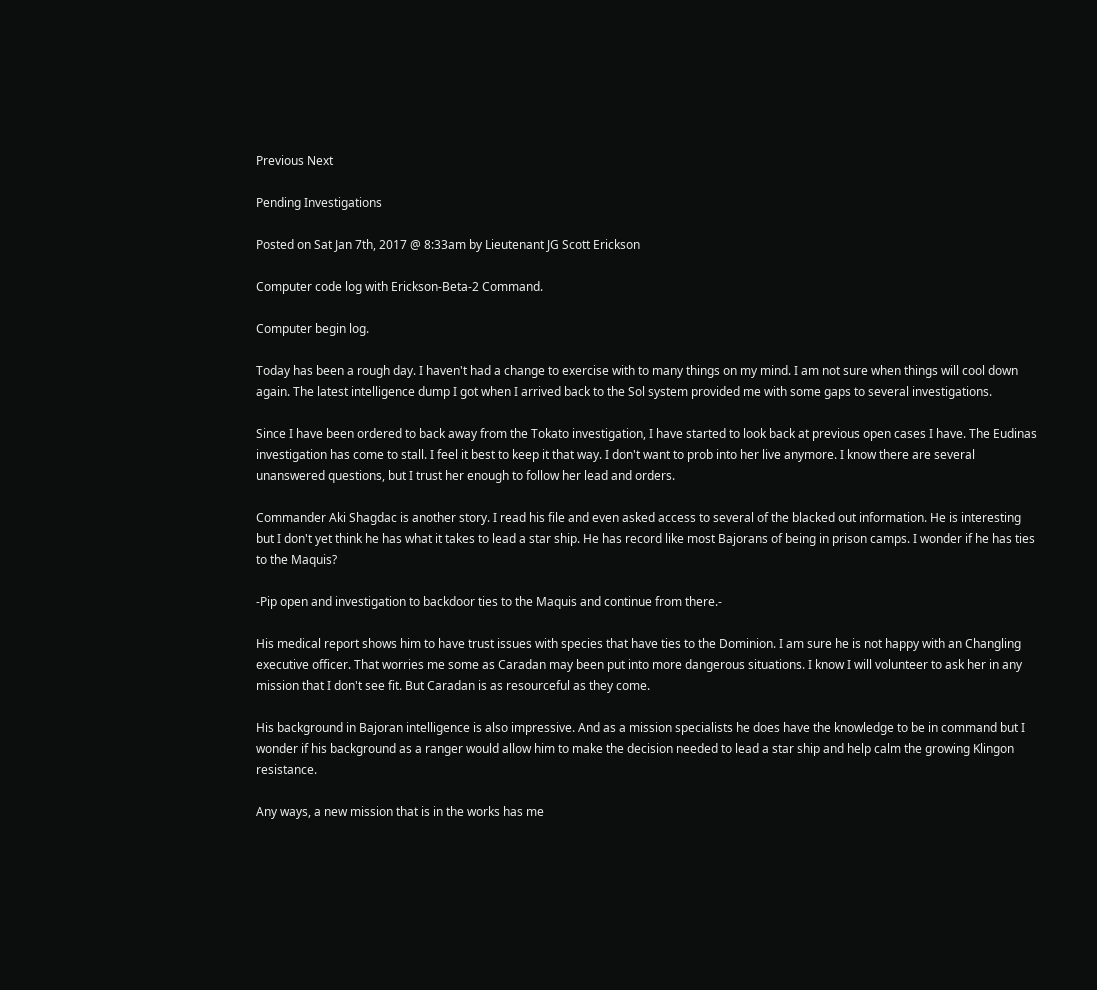Previous Next

Pending Investigations

Posted on Sat Jan 7th, 2017 @ 8:33am by Lieutenant JG Scott Erickson

Computer code log with Erickson-Beta-2 Command.

Computer begin log.

Today has been a rough day. I haven't had a change to exercise with to many things on my mind. I am not sure when things will cool down again. The latest intelligence dump I got when I arrived back to the Sol system provided me with some gaps to several investigations.

Since I have been ordered to back away from the Tokato investigation, I have started to look back at previous open cases I have. The Eudinas investigation has come to stall. I feel it best to keep it that way. I don't want to prob into her live anymore. I know there are several unanswered questions, but I trust her enough to follow her lead and orders.

Commander Aki Shagdac is another story. I read his file and even asked access to several of the blacked out information. He is interesting but I don't yet think he has what it takes to lead a star ship. He has record like most Bajorans of being in prison camps. I wonder if he has ties to the Maquis?

-Pip open and investigation to backdoor ties to the Maquis and continue from there.-

His medical report shows him to have trust issues with species that have ties to the Dominion. I am sure he is not happy with an Changling executive officer. That worries me some as Caradan may been put into more dangerous situations. I know I will volunteer to ask her in any mission that I don't see fit. But Caradan is as resourceful as they come.

His background in Bajoran intelligence is also impressive. And as a mission specialists he does have the knowledge to be in command but I wonder if his background as a ranger would allow him to make the decision needed to lead a star ship and help calm the growing Klingon resistance.

Any ways, a new mission that is in the works has me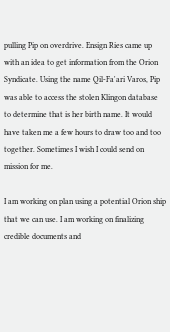pulling Pip on overdrive. Ensign Ries came up with an idea to get information from the Orion Syndicate. Using the name Qil-Fa'ari Varos, Pip was able to access the stolen Klingon database to determine that is her birth name. It would have taken me a few hours to draw too and too together. Sometimes I wish I could send on mission for me.

I am working on plan using a potential Orion ship that we can use. I am working on finalizing credible documents and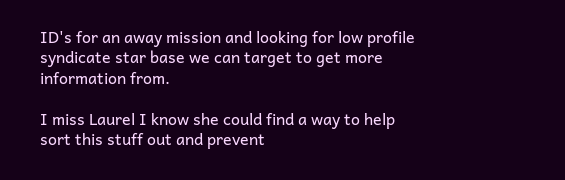ID's for an away mission and looking for low profile syndicate star base we can target to get more information from.

I miss Laurel I know she could find a way to help sort this stuff out and prevent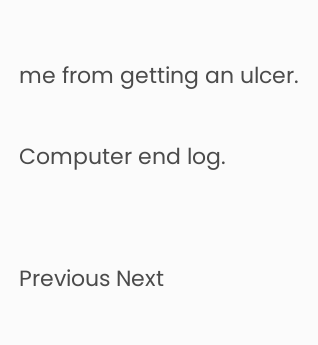me from getting an ulcer.

Computer end log.


Previous Next